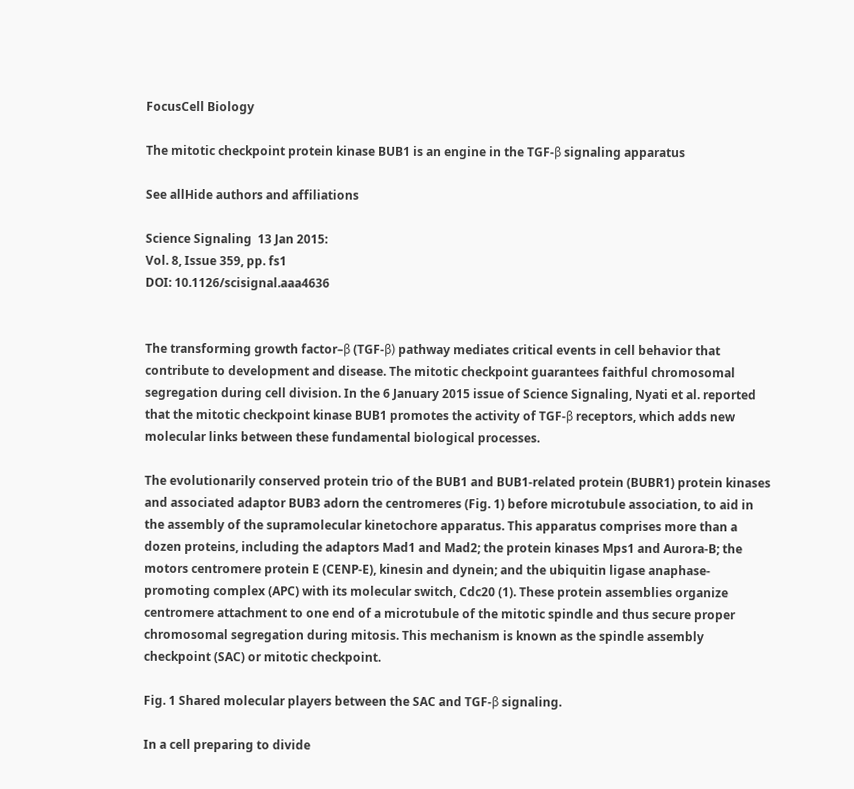FocusCell Biology

The mitotic checkpoint protein kinase BUB1 is an engine in the TGF-β signaling apparatus

See allHide authors and affiliations

Science Signaling  13 Jan 2015:
Vol. 8, Issue 359, pp. fs1
DOI: 10.1126/scisignal.aaa4636


The transforming growth factor–β (TGF-β) pathway mediates critical events in cell behavior that contribute to development and disease. The mitotic checkpoint guarantees faithful chromosomal segregation during cell division. In the 6 January 2015 issue of Science Signaling, Nyati et al. reported that the mitotic checkpoint kinase BUB1 promotes the activity of TGF-β receptors, which adds new molecular links between these fundamental biological processes.

The evolutionarily conserved protein trio of the BUB1 and BUB1-related protein (BUBR1) protein kinases and associated adaptor BUB3 adorn the centromeres (Fig. 1) before microtubule association, to aid in the assembly of the supramolecular kinetochore apparatus. This apparatus comprises more than a dozen proteins, including the adaptors Mad1 and Mad2; the protein kinases Mps1 and Aurora-B; the motors centromere protein E (CENP-E), kinesin and dynein; and the ubiquitin ligase anaphase-promoting complex (APC) with its molecular switch, Cdc20 (1). These protein assemblies organize centromere attachment to one end of a microtubule of the mitotic spindle and thus secure proper chromosomal segregation during mitosis. This mechanism is known as the spindle assembly checkpoint (SAC) or mitotic checkpoint.

Fig. 1 Shared molecular players between the SAC and TGF-β signaling.

In a cell preparing to divide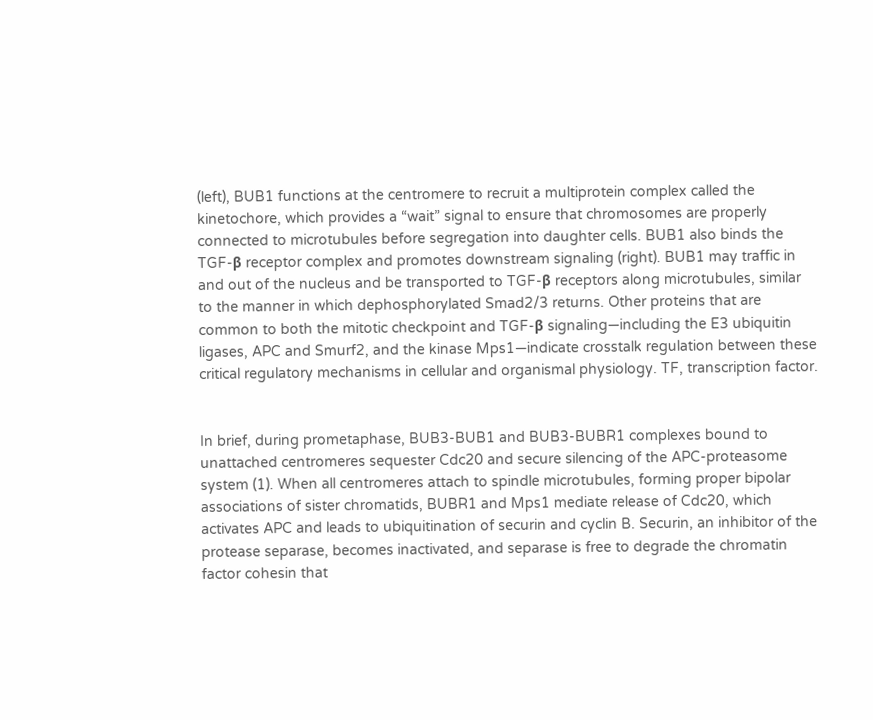(left), BUB1 functions at the centromere to recruit a multiprotein complex called the kinetochore, which provides a “wait” signal to ensure that chromosomes are properly connected to microtubules before segregation into daughter cells. BUB1 also binds the TGF-β receptor complex and promotes downstream signaling (right). BUB1 may traffic in and out of the nucleus and be transported to TGF-β receptors along microtubules, similar to the manner in which dephosphorylated Smad2/3 returns. Other proteins that are common to both the mitotic checkpoint and TGF-β signaling—including the E3 ubiquitin ligases, APC and Smurf2, and the kinase Mps1—indicate crosstalk regulation between these critical regulatory mechanisms in cellular and organismal physiology. TF, transcription factor.


In brief, during prometaphase, BUB3-BUB1 and BUB3-BUBR1 complexes bound to unattached centromeres sequester Cdc20 and secure silencing of the APC-proteasome system (1). When all centromeres attach to spindle microtubules, forming proper bipolar associations of sister chromatids, BUBR1 and Mps1 mediate release of Cdc20, which activates APC and leads to ubiquitination of securin and cyclin B. Securin, an inhibitor of the protease separase, becomes inactivated, and separase is free to degrade the chromatin factor cohesin that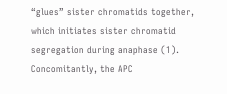“glues” sister chromatids together, which initiates sister chromatid segregation during anaphase (1). Concomitantly, the APC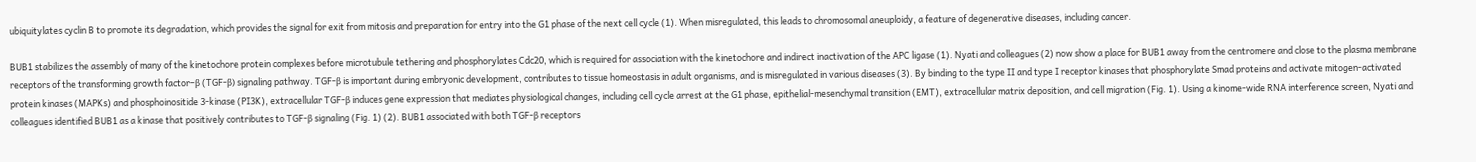ubiquitylates cyclin B to promote its degradation, which provides the signal for exit from mitosis and preparation for entry into the G1 phase of the next cell cycle (1). When misregulated, this leads to chromosomal aneuploidy, a feature of degenerative diseases, including cancer.

BUB1 stabilizes the assembly of many of the kinetochore protein complexes before microtubule tethering and phosphorylates Cdc20, which is required for association with the kinetochore and indirect inactivation of the APC ligase (1). Nyati and colleagues (2) now show a place for BUB1 away from the centromere and close to the plasma membrane receptors of the transforming growth factor–β (TGF-β) signaling pathway. TGF-β is important during embryonic development, contributes to tissue homeostasis in adult organisms, and is misregulated in various diseases (3). By binding to the type II and type I receptor kinases that phosphorylate Smad proteins and activate mitogen-activated protein kinases (MAPKs) and phosphoinositide 3-kinase (PI3K), extracellular TGF-β induces gene expression that mediates physiological changes, including cell cycle arrest at the G1 phase, epithelial-mesenchymal transition (EMT), extracellular matrix deposition, and cell migration (Fig. 1). Using a kinome-wide RNA interference screen, Nyati and colleagues identified BUB1 as a kinase that positively contributes to TGF-β signaling (Fig. 1) (2). BUB1 associated with both TGF-β receptors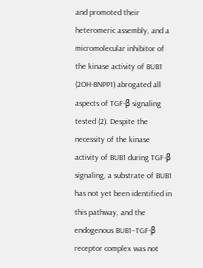and promoted their heteromeric assembly, and a micromolecular inhibitor of the kinase activity of BUB1 (2OH-BNPP1) abrogated all aspects of TGF-β signaling tested (2). Despite the necessity of the kinase activity of BUB1 during TGF-β signaling, a substrate of BUB1 has not yet been identified in this pathway, and the endogenous BUB1–TGF-β receptor complex was not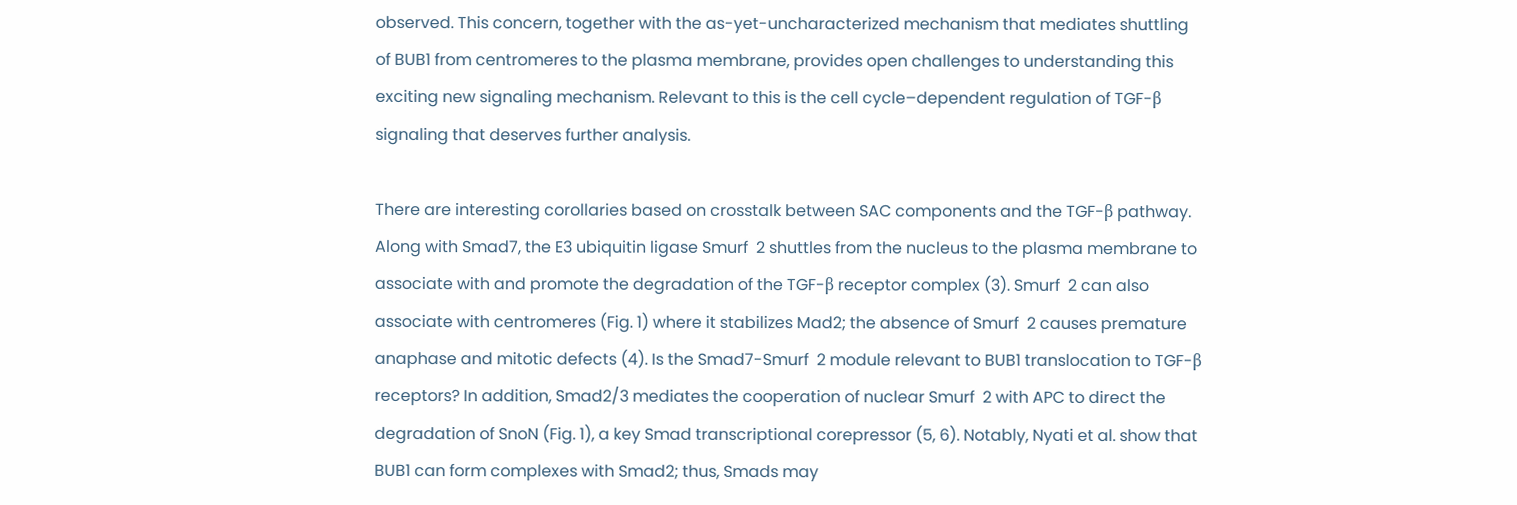observed. This concern, together with the as-yet-uncharacterized mechanism that mediates shuttling of BUB1 from centromeres to the plasma membrane, provides open challenges to understanding this exciting new signaling mechanism. Relevant to this is the cell cycle–dependent regulation of TGF-β signaling that deserves further analysis.

There are interesting corollaries based on crosstalk between SAC components and the TGF-β pathway. Along with Smad7, the E3 ubiquitin ligase Smurf  2 shuttles from the nucleus to the plasma membrane to associate with and promote the degradation of the TGF-β receptor complex (3). Smurf  2 can also associate with centromeres (Fig. 1) where it stabilizes Mad2; the absence of Smurf  2 causes premature anaphase and mitotic defects (4). Is the Smad7-Smurf  2 module relevant to BUB1 translocation to TGF-β receptors? In addition, Smad2/3 mediates the cooperation of nuclear Smurf  2 with APC to direct the degradation of SnoN (Fig. 1), a key Smad transcriptional corepressor (5, 6). Notably, Nyati et al. show that BUB1 can form complexes with Smad2; thus, Smads may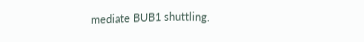mediate BUB1 shuttling.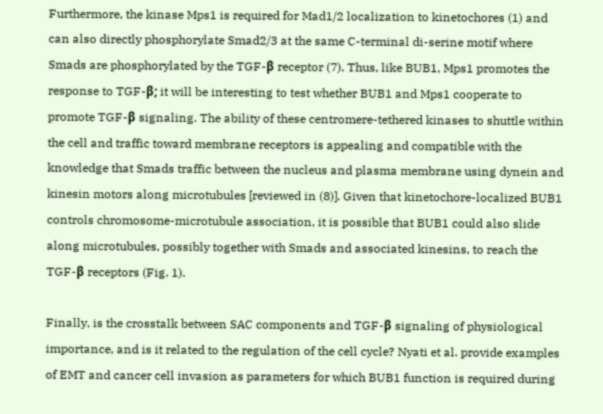Furthermore, the kinase Mps1 is required for Mad1/2 localization to kinetochores (1) and can also directly phosphorylate Smad2/3 at the same C-terminal di-serine motif where Smads are phosphorylated by the TGF-β receptor (7). Thus, like BUB1, Mps1 promotes the response to TGF-β; it will be interesting to test whether BUB1 and Mps1 cooperate to promote TGF-β signaling. The ability of these centromere-tethered kinases to shuttle within the cell and traffic toward membrane receptors is appealing and compatible with the knowledge that Smads traffic between the nucleus and plasma membrane using dynein and kinesin motors along microtubules [reviewed in (8)]. Given that kinetochore-localized BUB1 controls chromosome-microtubule association, it is possible that BUB1 could also slide along microtubules, possibly together with Smads and associated kinesins, to reach the TGF-β receptors (Fig. 1).

Finally, is the crosstalk between SAC components and TGF-β signaling of physiological importance, and is it related to the regulation of the cell cycle? Nyati et al. provide examples of EMT and cancer cell invasion as parameters for which BUB1 function is required during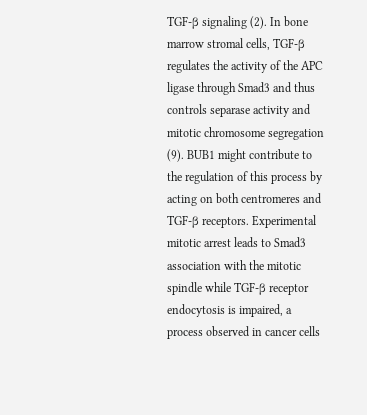TGF-β signaling (2). In bone marrow stromal cells, TGF-β regulates the activity of the APC ligase through Smad3 and thus controls separase activity and mitotic chromosome segregation (9). BUB1 might contribute to the regulation of this process by acting on both centromeres and TGF-β receptors. Experimental mitotic arrest leads to Smad3 association with the mitotic spindle while TGF-β receptor endocytosis is impaired, a process observed in cancer cells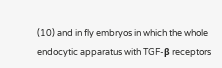(10) and in fly embryos in which the whole endocytic apparatus with TGF-β receptors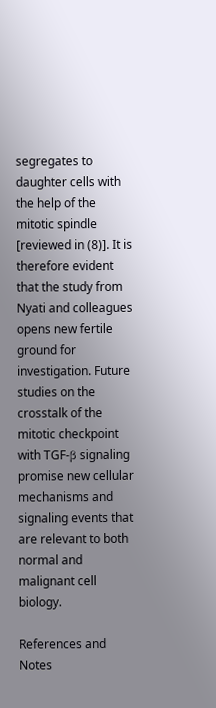segregates to daughter cells with the help of the mitotic spindle [reviewed in (8)]. It is therefore evident that the study from Nyati and colleagues opens new fertile ground for investigation. Future studies on the crosstalk of the mitotic checkpoint with TGF-β signaling promise new cellular mechanisms and signaling events that are relevant to both normal and malignant cell biology.

References and Notes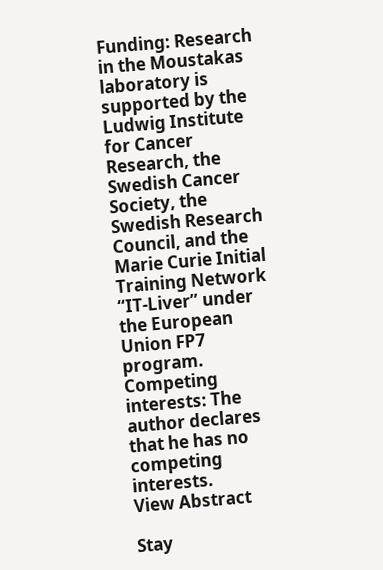Funding: Research in the Moustakas laboratory is supported by the Ludwig Institute for Cancer Research, the Swedish Cancer Society, the Swedish Research Council, and the Marie Curie Initial Training Network “IT-Liver” under the European Union FP7 program. Competing interests: The author declares that he has no competing interests.
View Abstract

Stay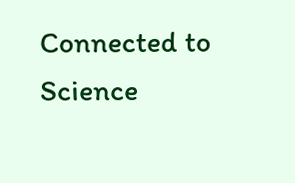Connected to Science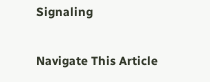Signaling

Navigate This Article